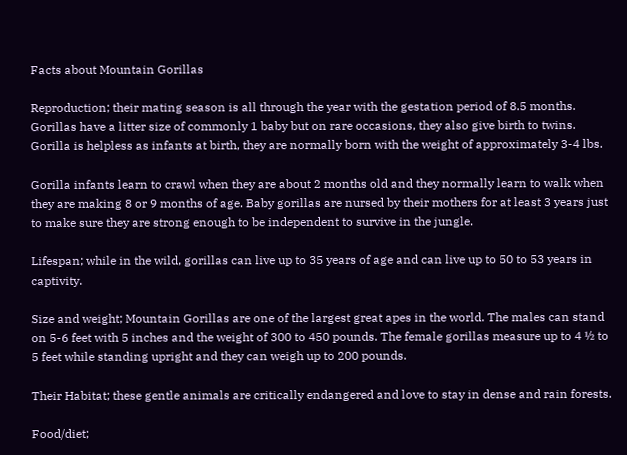Facts about Mountain Gorillas

Reproduction; their mating season is all through the year with the gestation period of 8.5 months. Gorillas have a litter size of commonly 1 baby but on rare occasions, they also give birth to twins. Gorilla is helpless as infants at birth, they are normally born with the weight of approximately 3-4 lbs.

Gorilla infants learn to crawl when they are about 2 months old and they normally learn to walk when they are making 8 or 9 months of age. Baby gorillas are nursed by their mothers for at least 3 years just to make sure they are strong enough to be independent to survive in the jungle.

Lifespan; while in the wild, gorillas can live up to 35 years of age and can live up to 50 to 53 years in captivity.

Size and weight; Mountain Gorillas are one of the largest great apes in the world. The males can stand on 5-6 feet with 5 inches and the weight of 300 to 450 pounds. The female gorillas measure up to 4 ½ to 5 feet while standing upright and they can weigh up to 200 pounds.

Their Habitat; these gentle animals are critically endangered and love to stay in dense and rain forests.

Food/diet;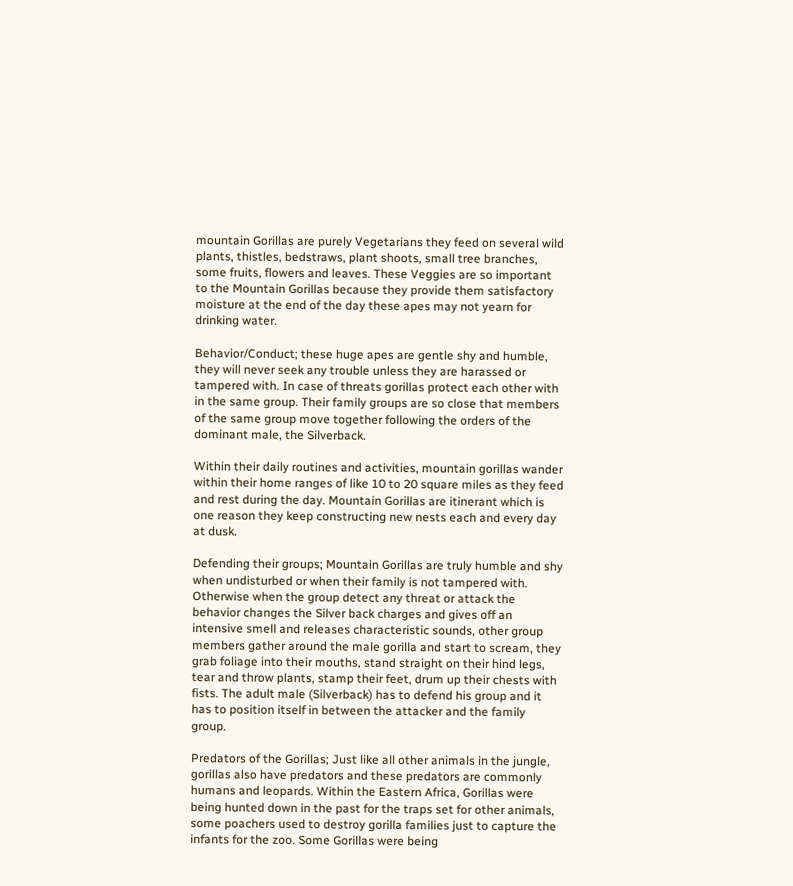mountain Gorillas are purely Vegetarians they feed on several wild plants, thistles, bedstraws, plant shoots, small tree branches, some fruits, flowers and leaves. These Veggies are so important to the Mountain Gorillas because they provide them satisfactory moisture at the end of the day these apes may not yearn for drinking water.

Behavior/Conduct; these huge apes are gentle shy and humble, they will never seek any trouble unless they are harassed or tampered with. In case of threats gorillas protect each other with in the same group. Their family groups are so close that members of the same group move together following the orders of the dominant male, the Silverback.

Within their daily routines and activities, mountain gorillas wander within their home ranges of like 10 to 20 square miles as they feed and rest during the day. Mountain Gorillas are itinerant which is one reason they keep constructing new nests each and every day at dusk.

Defending their groups; Mountain Gorillas are truly humble and shy when undisturbed or when their family is not tampered with. Otherwise when the group detect any threat or attack the behavior changes the Silver back charges and gives off an intensive smell and releases characteristic sounds, other group members gather around the male gorilla and start to scream, they grab foliage into their mouths, stand straight on their hind legs, tear and throw plants, stamp their feet, drum up their chests with fists. The adult male (Silverback) has to defend his group and it has to position itself in between the attacker and the family group.

Predators of the Gorillas; Just like all other animals in the jungle, gorillas also have predators and these predators are commonly humans and leopards. Within the Eastern Africa, Gorillas were being hunted down in the past for the traps set for other animals, some poachers used to destroy gorilla families just to capture the infants for the zoo. Some Gorillas were being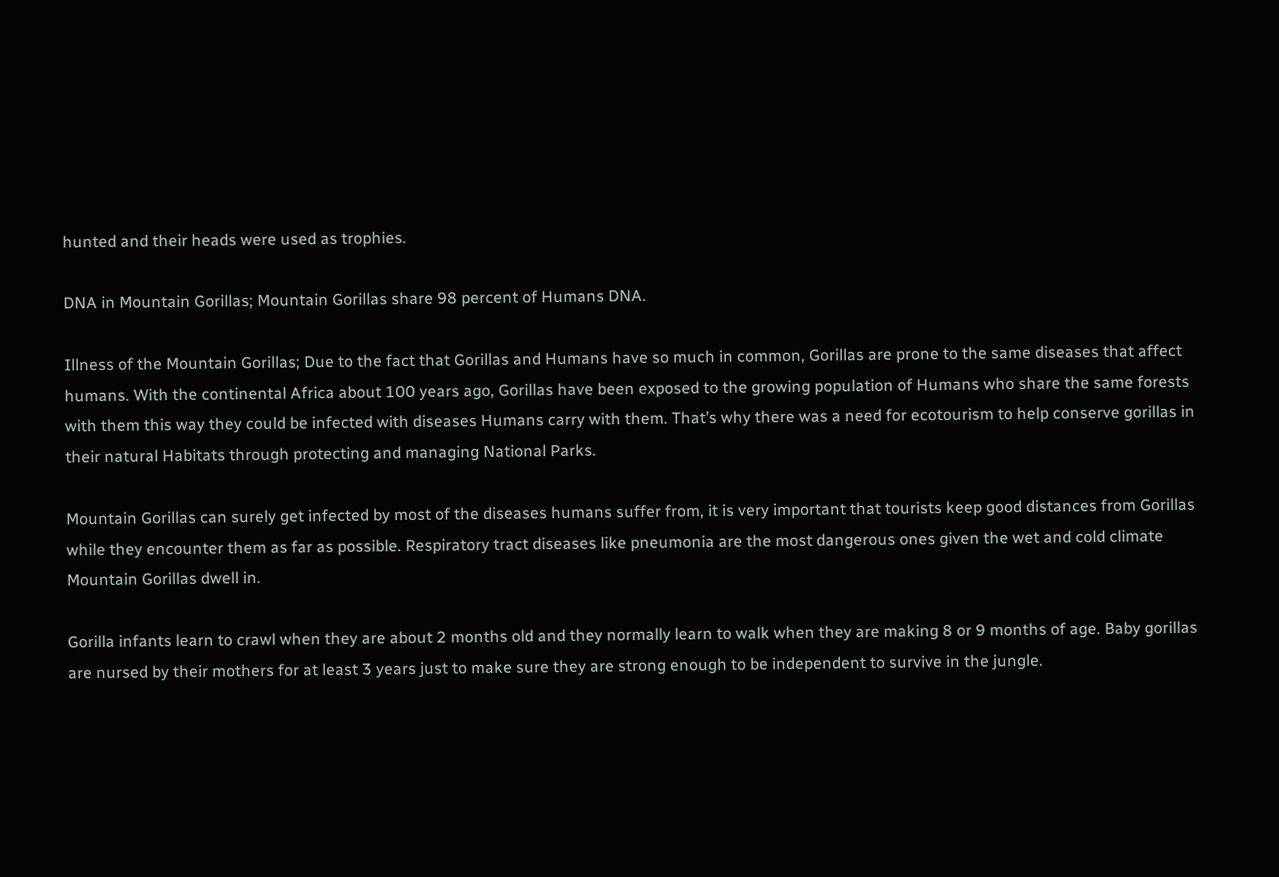hunted and their heads were used as trophies.

DNA in Mountain Gorillas; Mountain Gorillas share 98 percent of Humans DNA.

Illness of the Mountain Gorillas; Due to the fact that Gorillas and Humans have so much in common, Gorillas are prone to the same diseases that affect humans. With the continental Africa about 100 years ago, Gorillas have been exposed to the growing population of Humans who share the same forests with them this way they could be infected with diseases Humans carry with them. That’s why there was a need for ecotourism to help conserve gorillas in their natural Habitats through protecting and managing National Parks.

Mountain Gorillas can surely get infected by most of the diseases humans suffer from, it is very important that tourists keep good distances from Gorillas while they encounter them as far as possible. Respiratory tract diseases like pneumonia are the most dangerous ones given the wet and cold climate Mountain Gorillas dwell in.

Gorilla infants learn to crawl when they are about 2 months old and they normally learn to walk when they are making 8 or 9 months of age. Baby gorillas are nursed by their mothers for at least 3 years just to make sure they are strong enough to be independent to survive in the jungle.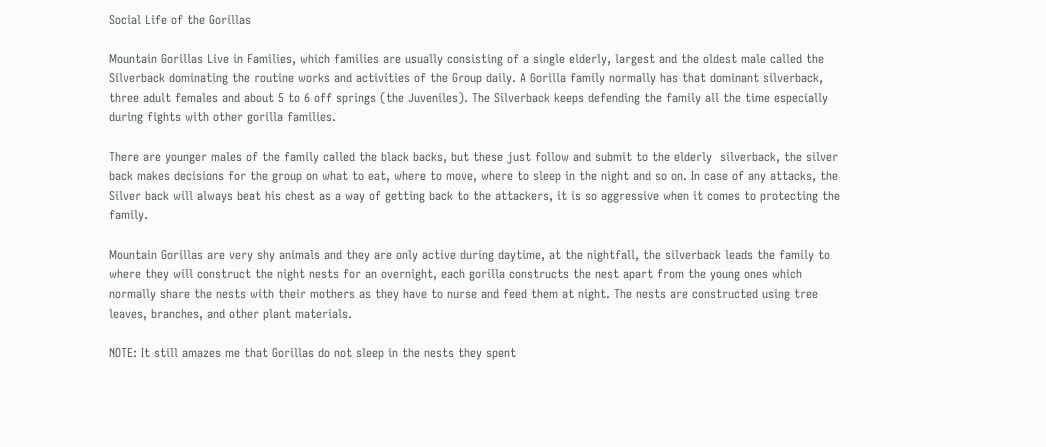Social Life of the Gorillas

Mountain Gorillas Live in Families, which families are usually consisting of a single elderly, largest and the oldest male called the Silverback dominating the routine works and activities of the Group daily. A Gorilla family normally has that dominant silverback, three adult females and about 5 to 6 off springs (the Juveniles). The Silverback keeps defending the family all the time especially during fights with other gorilla families.

There are younger males of the family called the black backs, but these just follow and submit to the elderly  silverback, the silver back makes decisions for the group on what to eat, where to move, where to sleep in the night and so on. In case of any attacks, the Silver back will always beat his chest as a way of getting back to the attackers, it is so aggressive when it comes to protecting the family.

Mountain Gorillas are very shy animals and they are only active during daytime, at the nightfall, the silverback leads the family to where they will construct the night nests for an overnight, each gorilla constructs the nest apart from the young ones which normally share the nests with their mothers as they have to nurse and feed them at night. The nests are constructed using tree leaves, branches, and other plant materials.

NOTE: It still amazes me that Gorillas do not sleep in the nests they spent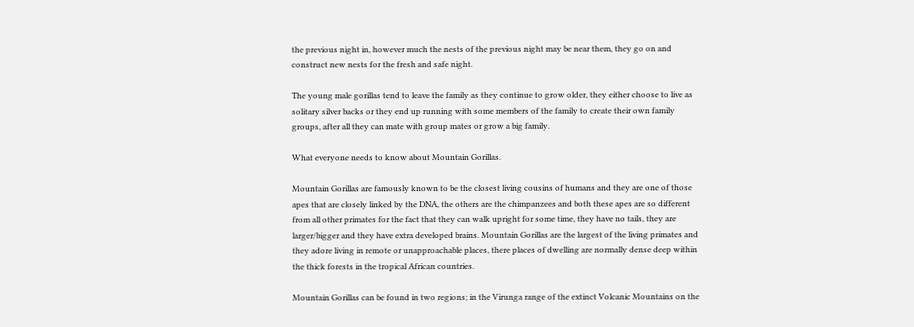the previous night in, however much the nests of the previous night may be near them, they go on and construct new nests for the fresh and safe night.

The young male gorillas tend to leave the family as they continue to grow older, they either choose to live as solitary silver backs or they end up running with some members of the family to create their own family groups, after all they can mate with group mates or grow a big family.

What everyone needs to know about Mountain Gorillas.

Mountain Gorillas are famously known to be the closest living cousins of humans and they are one of those apes that are closely linked by the DNA, the others are the chimpanzees and both these apes are so different from all other primates for the fact that they can walk upright for some time, they have no tails, they are larger/bigger and they have extra developed brains. Mountain Gorillas are the largest of the living primates and they adore living in remote or unapproachable places, there places of dwelling are normally dense deep within the thick forests in the tropical African countries.

Mountain Gorillas can be found in two regions; in the Virunga range of the extinct Volcanic Mountains on the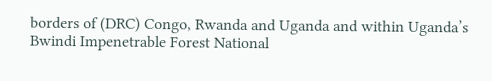borders of (DRC) Congo, Rwanda and Uganda and within Uganda’s Bwindi Impenetrable Forest National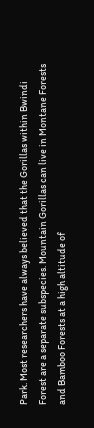Park. Most researchers have always believed that the Gorillas within Bwindi Forest are a separate subspecies. Mountain Gorillas can live in Montane Forests and Bamboo Forests at a high altitude of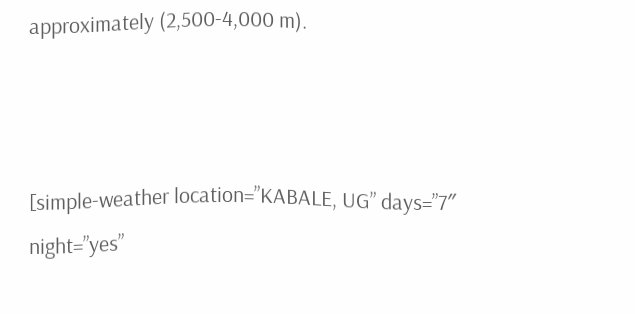approximately (2,500-4,000 m).



[simple-weather location=”KABALE, UG” days=”7″ night=”yes”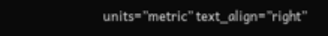units=”metric” text_align=”right”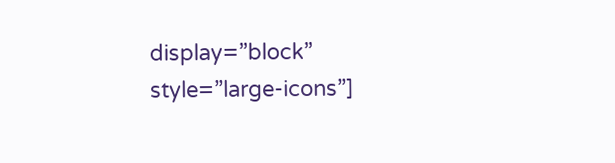display=”block” style=”large-icons”]